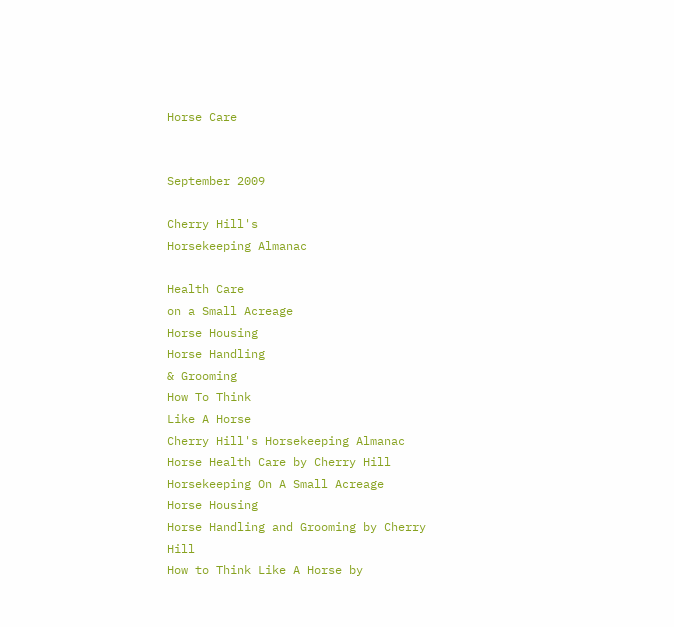Horse Care


September 2009

Cherry Hill's
Horsekeeping Almanac

Health Care
on a Small Acreage
Horse Housing
Horse Handling
& Grooming
How To Think
Like A Horse
Cherry Hill's Horsekeeping Almanac
Horse Health Care by Cherry Hill
Horsekeeping On A Small Acreage
Horse Housing
Horse Handling and Grooming by Cherry Hill
How to Think Like A Horse by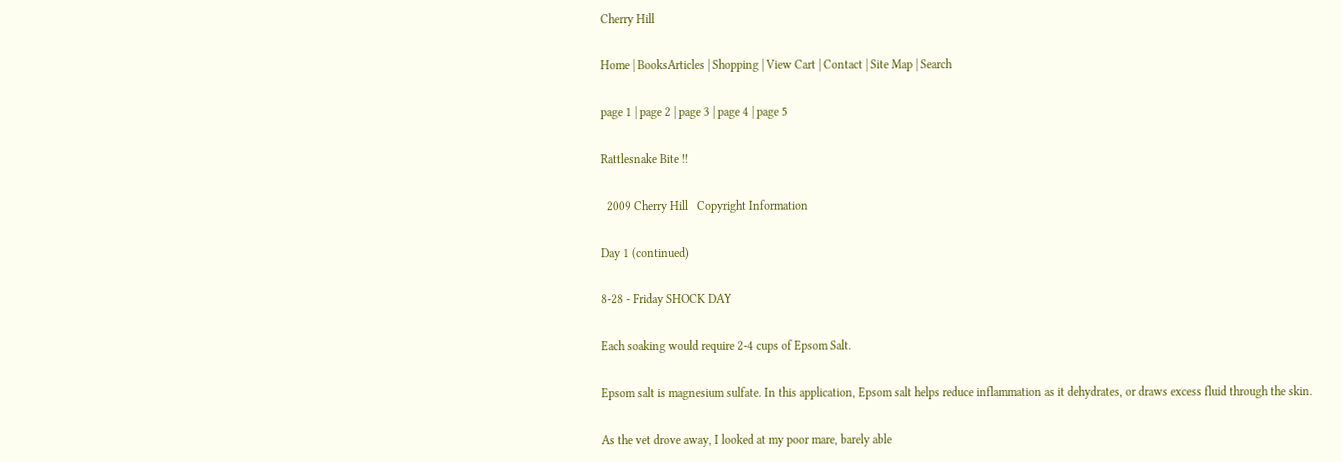Cherry Hill

Home | BooksArticles | Shopping | View Cart | Contact | Site Map | Search

page 1 | page 2 | page 3 | page 4 | page 5

Rattlesnake Bite !!

  2009 Cherry Hill   Copyright Information

Day 1 (continued)

8-28 - Friday SHOCK DAY

Each soaking would require 2-4 cups of Epsom Salt.

Epsom salt is magnesium sulfate. In this application, Epsom salt helps reduce inflammation as it dehydrates, or draws excess fluid through the skin.

As the vet drove away, I looked at my poor mare, barely able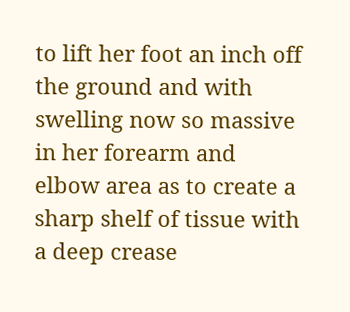to lift her foot an inch off the ground and with swelling now so massive in her forearm and elbow area as to create a sharp shelf of tissue with a deep crease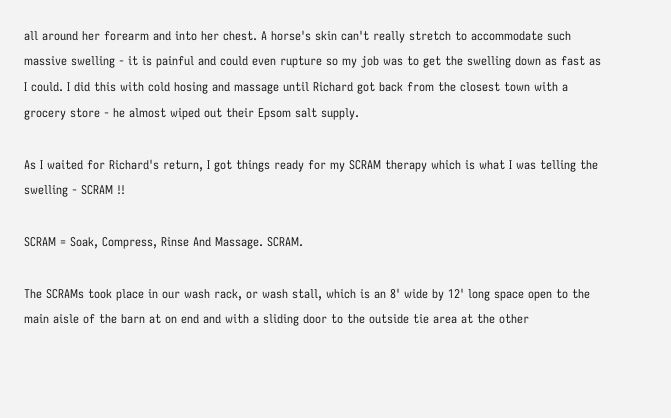all around her forearm and into her chest. A horse's skin can't really stretch to accommodate such massive swelling - it is painful and could even rupture so my job was to get the swelling down as fast as I could. I did this with cold hosing and massage until Richard got back from the closest town with a grocery store - he almost wiped out their Epsom salt supply.

As I waited for Richard's return, I got things ready for my SCRAM therapy which is what I was telling the swelling - SCRAM !!

SCRAM = Soak, Compress, Rinse And Massage. SCRAM.

The SCRAMs took place in our wash rack, or wash stall, which is an 8' wide by 12' long space open to the main aisle of the barn at on end and with a sliding door to the outside tie area at the other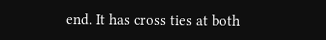end. It has cross ties at both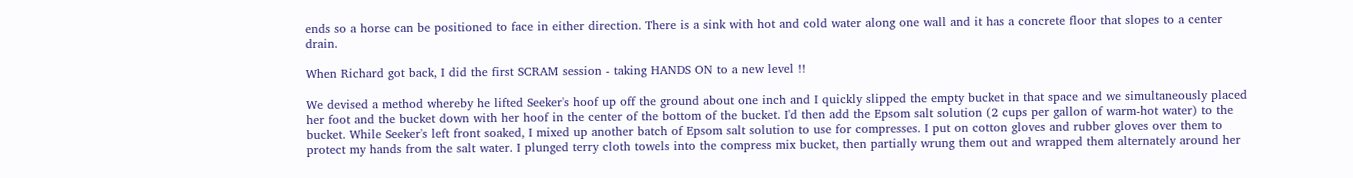ends so a horse can be positioned to face in either direction. There is a sink with hot and cold water along one wall and it has a concrete floor that slopes to a center drain.

When Richard got back, I did the first SCRAM session - taking HANDS ON to a new level !!

We devised a method whereby he lifted Seeker's hoof up off the ground about one inch and I quickly slipped the empty bucket in that space and we simultaneously placed her foot and the bucket down with her hoof in the center of the bottom of the bucket. I'd then add the Epsom salt solution (2 cups per gallon of warm-hot water) to the bucket. While Seeker's left front soaked, I mixed up another batch of Epsom salt solution to use for compresses. I put on cotton gloves and rubber gloves over them to protect my hands from the salt water. I plunged terry cloth towels into the compress mix bucket, then partially wrung them out and wrapped them alternately around her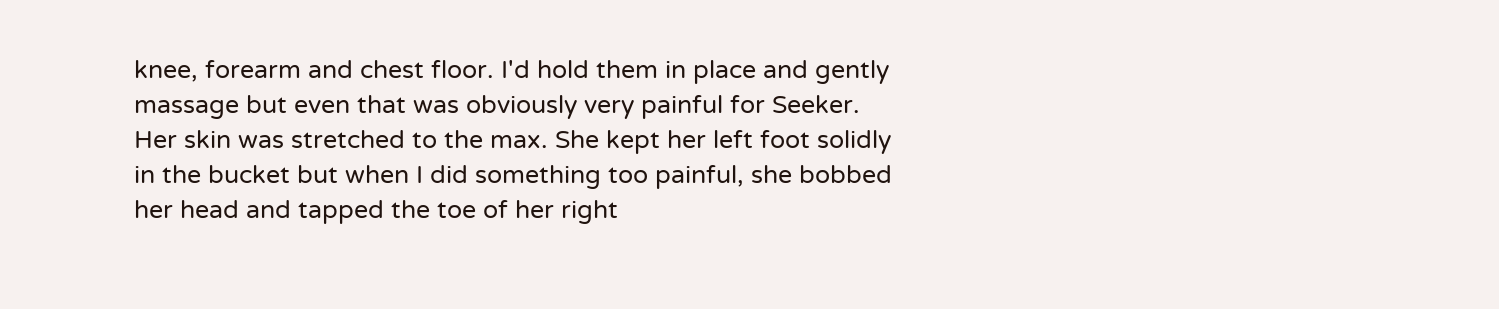knee, forearm and chest floor. I'd hold them in place and gently massage but even that was obviously very painful for Seeker. Her skin was stretched to the max. She kept her left foot solidly in the bucket but when I did something too painful, she bobbed her head and tapped the toe of her right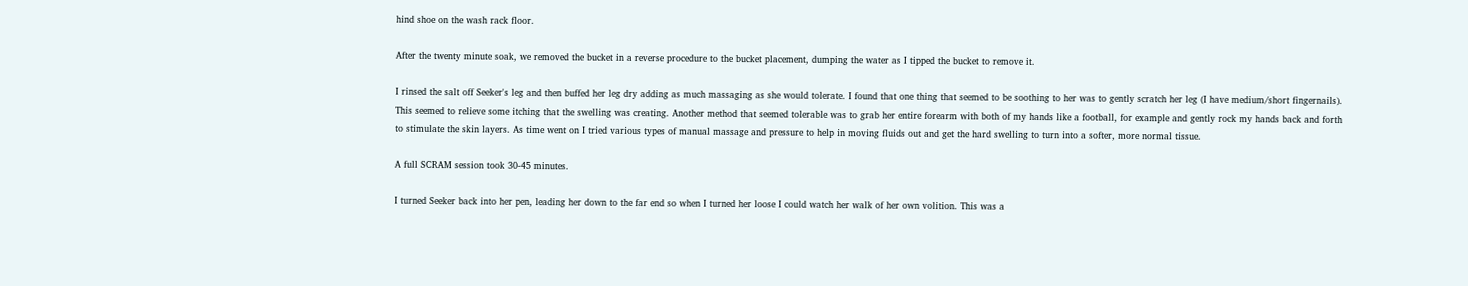hind shoe on the wash rack floor.

After the twenty minute soak, we removed the bucket in a reverse procedure to the bucket placement, dumping the water as I tipped the bucket to remove it.

I rinsed the salt off Seeker's leg and then buffed her leg dry adding as much massaging as she would tolerate. I found that one thing that seemed to be soothing to her was to gently scratch her leg (I have medium/short fingernails). This seemed to relieve some itching that the swelling was creating. Another method that seemed tolerable was to grab her entire forearm with both of my hands like a football, for example and gently rock my hands back and forth to stimulate the skin layers. As time went on I tried various types of manual massage and pressure to help in moving fluids out and get the hard swelling to turn into a softer, more normal tissue.

A full SCRAM session took 30-45 minutes.

I turned Seeker back into her pen, leading her down to the far end so when I turned her loose I could watch her walk of her own volition. This was a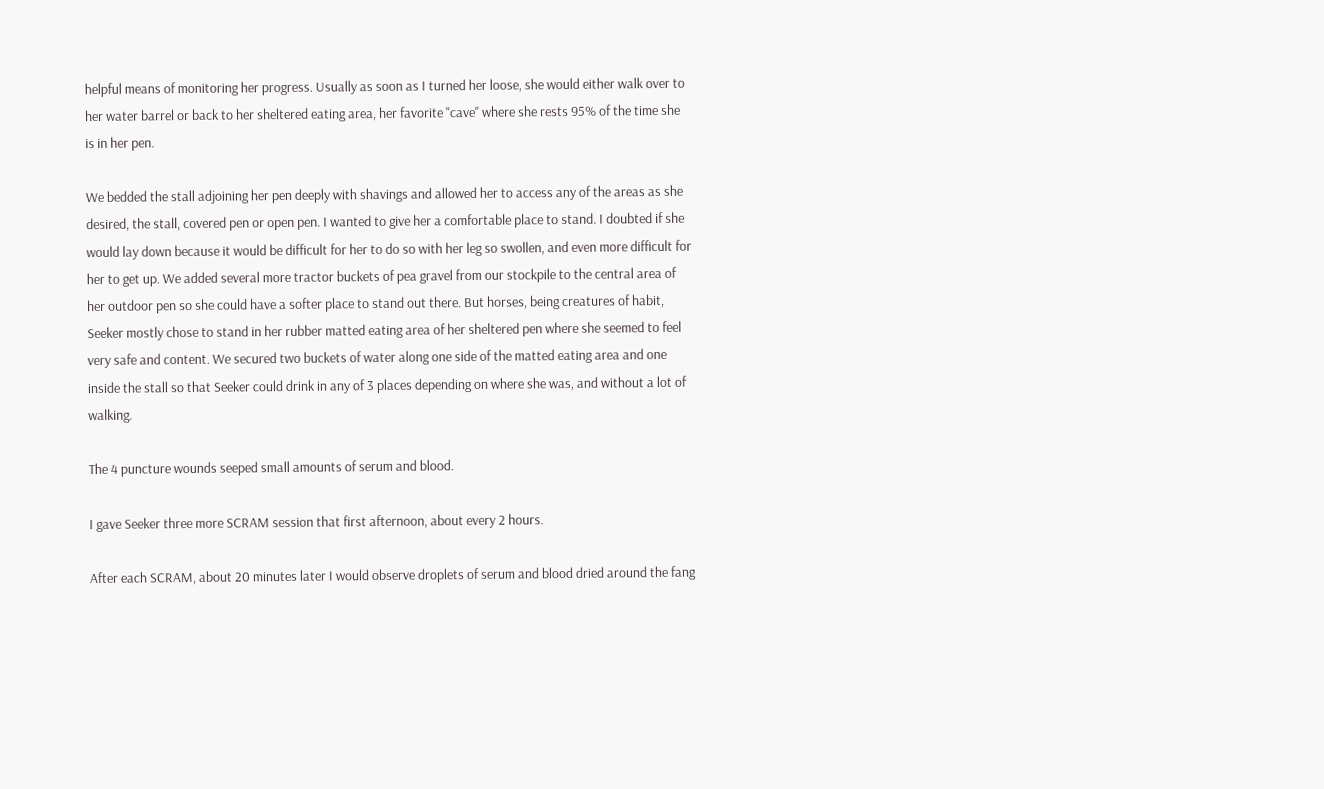helpful means of monitoring her progress. Usually as soon as I turned her loose, she would either walk over to her water barrel or back to her sheltered eating area, her favorite "cave" where she rests 95% of the time she is in her pen.

We bedded the stall adjoining her pen deeply with shavings and allowed her to access any of the areas as she desired, the stall, covered pen or open pen. I wanted to give her a comfortable place to stand. I doubted if she would lay down because it would be difficult for her to do so with her leg so swollen, and even more difficult for her to get up. We added several more tractor buckets of pea gravel from our stockpile to the central area of her outdoor pen so she could have a softer place to stand out there. But horses, being creatures of habit, Seeker mostly chose to stand in her rubber matted eating area of her sheltered pen where she seemed to feel very safe and content. We secured two buckets of water along one side of the matted eating area and one inside the stall so that Seeker could drink in any of 3 places depending on where she was, and without a lot of walking.

The 4 puncture wounds seeped small amounts of serum and blood.

I gave Seeker three more SCRAM session that first afternoon, about every 2 hours.

After each SCRAM, about 20 minutes later I would observe droplets of serum and blood dried around the fang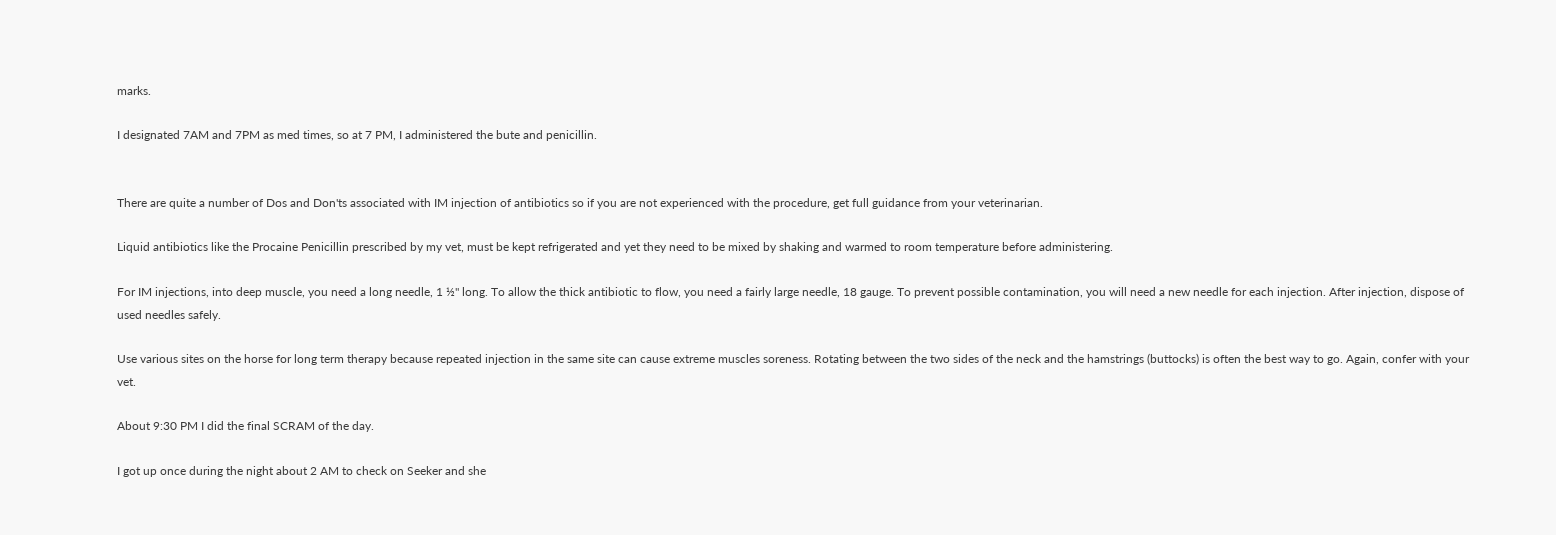marks.

I designated 7AM and 7PM as med times, so at 7 PM, I administered the bute and penicillin.


There are quite a number of Dos and Don'ts associated with IM injection of antibiotics so if you are not experienced with the procedure, get full guidance from your veterinarian.

Liquid antibiotics like the Procaine Penicillin prescribed by my vet, must be kept refrigerated and yet they need to be mixed by shaking and warmed to room temperature before administering.

For IM injections, into deep muscle, you need a long needle, 1 ½" long. To allow the thick antibiotic to flow, you need a fairly large needle, 18 gauge. To prevent possible contamination, you will need a new needle for each injection. After injection, dispose of used needles safely.

Use various sites on the horse for long term therapy because repeated injection in the same site can cause extreme muscles soreness. Rotating between the two sides of the neck and the hamstrings (buttocks) is often the best way to go. Again, confer with your vet.

About 9:30 PM I did the final SCRAM of the day.

I got up once during the night about 2 AM to check on Seeker and she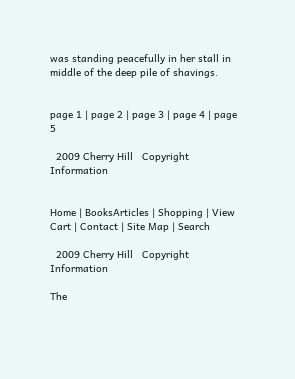was standing peacefully in her stall in middle of the deep pile of shavings.


page 1 | page 2 | page 3 | page 4 | page 5

  2009 Cherry Hill   Copyright Information


Home | BooksArticles | Shopping | View Cart | Contact | Site Map | Search

  2009 Cherry Hill   Copyright Information

The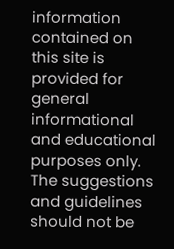information contained on this site is provided for general informational and educational purposes only.
The suggestions and guidelines should not be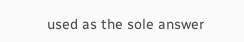used as the sole answer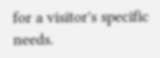for a visitor's specific needs.